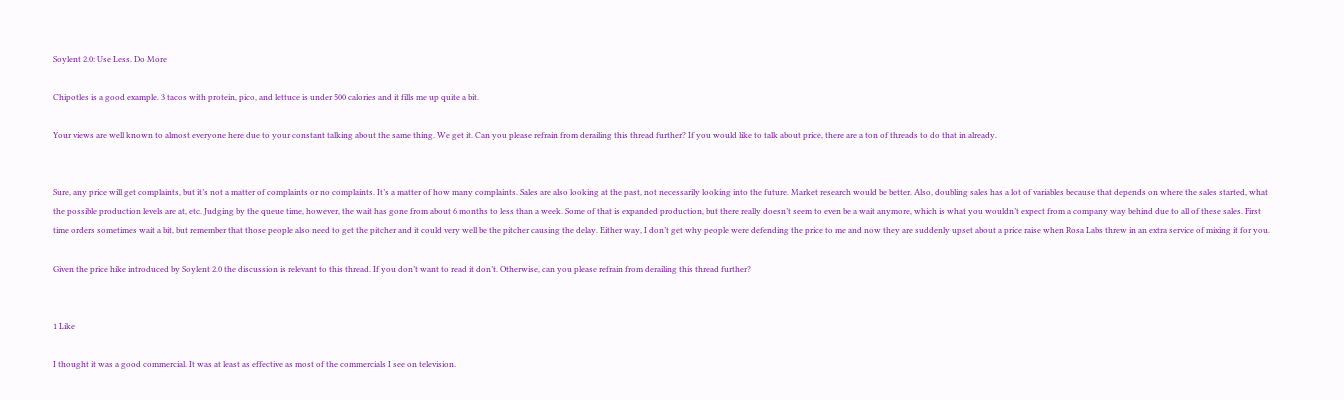Soylent 2.0: Use Less. Do More

Chipotles is a good example. 3 tacos with protein, pico, and lettuce is under 500 calories and it fills me up quite a bit.

Your views are well known to almost everyone here due to your constant talking about the same thing. We get it. Can you please refrain from derailing this thread further? If you would like to talk about price, there are a ton of threads to do that in already.


Sure, any price will get complaints, but it’s not a matter of complaints or no complaints. It’s a matter of how many complaints. Sales are also looking at the past, not necessarily looking into the future. Market research would be better. Also, doubling sales has a lot of variables because that depends on where the sales started, what the possible production levels are at, etc. Judging by the queue time, however, the wait has gone from about 6 months to less than a week. Some of that is expanded production, but there really doesn’t seem to even be a wait anymore, which is what you wouldn’t expect from a company way behind due to all of these sales. First time orders sometimes wait a bit, but remember that those people also need to get the pitcher and it could very well be the pitcher causing the delay. Either way, I don’t get why people were defending the price to me and now they are suddenly upset about a price raise when Rosa Labs threw in an extra service of mixing it for you.

Given the price hike introduced by Soylent 2.0 the discussion is relevant to this thread. If you don’t want to read it don’t. Otherwise, can you please refrain from derailing this thread further?


1 Like

I thought it was a good commercial. It was at least as effective as most of the commercials I see on television.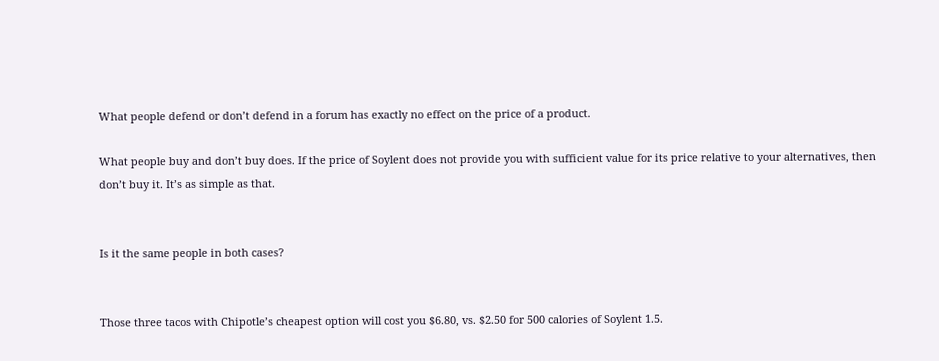What people defend or don’t defend in a forum has exactly no effect on the price of a product.

What people buy and don’t buy does. If the price of Soylent does not provide you with sufficient value for its price relative to your alternatives, then don’t buy it. It’s as simple as that.


Is it the same people in both cases?


Those three tacos with Chipotle’s cheapest option will cost you $6.80, vs. $2.50 for 500 calories of Soylent 1.5.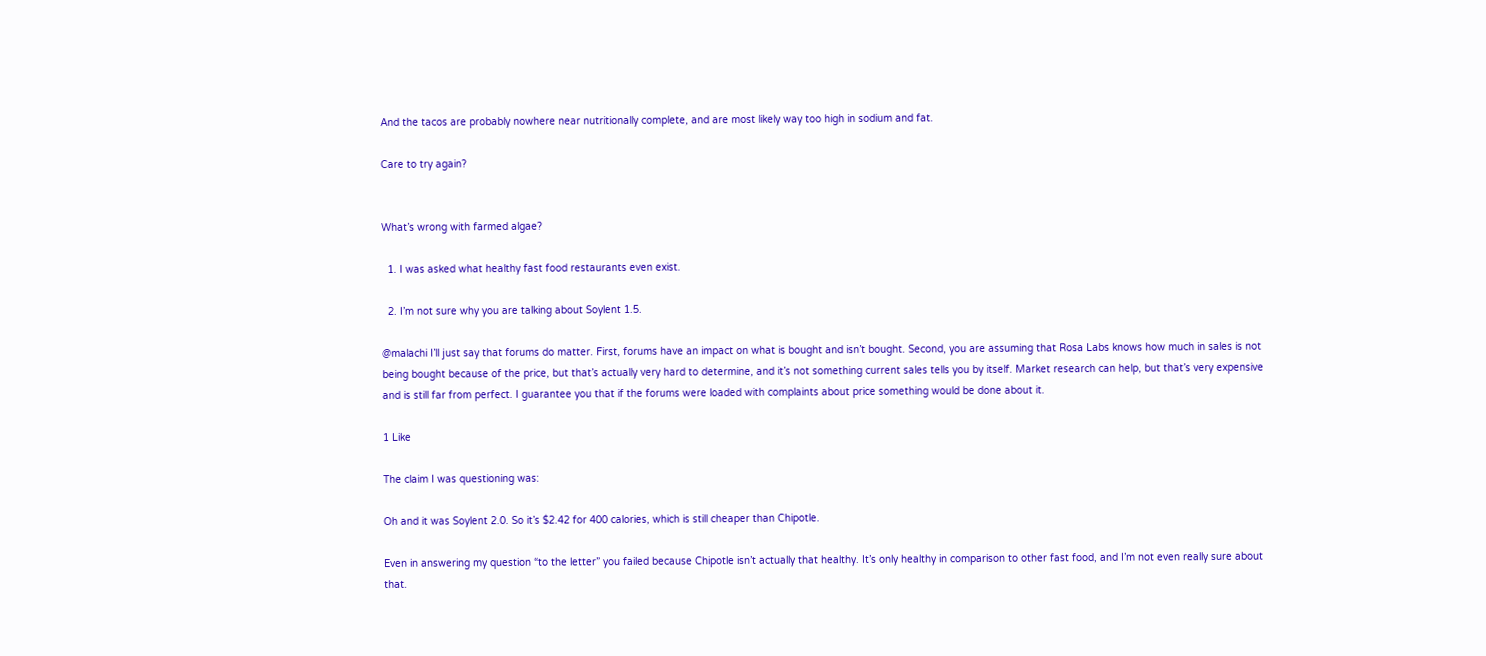And the tacos are probably nowhere near nutritionally complete, and are most likely way too high in sodium and fat.

Care to try again?


What’s wrong with farmed algae?

  1. I was asked what healthy fast food restaurants even exist.

  2. I’m not sure why you are talking about Soylent 1.5.

@malachi I’ll just say that forums do matter. First, forums have an impact on what is bought and isn’t bought. Second, you are assuming that Rosa Labs knows how much in sales is not being bought because of the price, but that’s actually very hard to determine, and it’s not something current sales tells you by itself. Market research can help, but that’s very expensive and is still far from perfect. I guarantee you that if the forums were loaded with complaints about price something would be done about it.

1 Like

The claim I was questioning was:

Oh and it was Soylent 2.0. So it’s $2.42 for 400 calories, which is still cheaper than Chipotle.

Even in answering my question “to the letter” you failed because Chipotle isn’t actually that healthy. It’s only healthy in comparison to other fast food, and I’m not even really sure about that.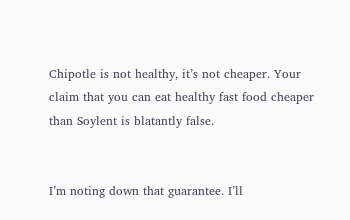Chipotle is not healthy, it’s not cheaper. Your claim that you can eat healthy fast food cheaper than Soylent is blatantly false.


I’m noting down that guarantee. I’ll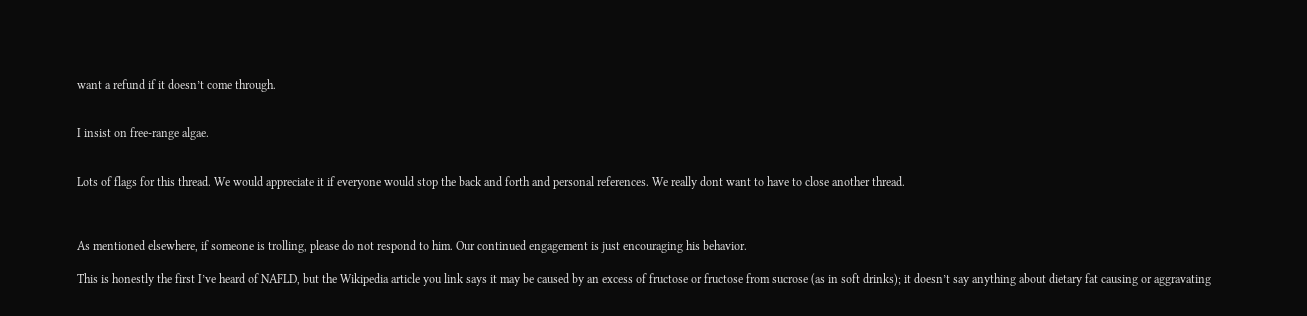want a refund if it doesn’t come through.


I insist on free-range algae.


Lots of flags for this thread. We would appreciate it if everyone would stop the back and forth and personal references. We really dont want to have to close another thread.



As mentioned elsewhere, if someone is trolling, please do not respond to him. Our continued engagement is just encouraging his behavior.

This is honestly the first I’ve heard of NAFLD, but the Wikipedia article you link says it may be caused by an excess of fructose or fructose from sucrose (as in soft drinks); it doesn’t say anything about dietary fat causing or aggravating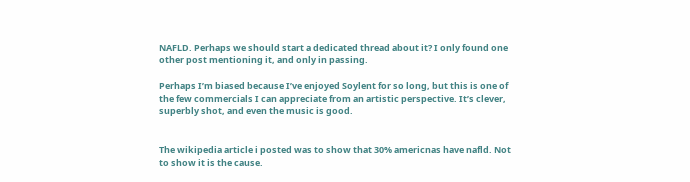NAFLD. Perhaps we should start a dedicated thread about it? I only found one other post mentioning it, and only in passing.

Perhaps I’m biased because I’ve enjoyed Soylent for so long, but this is one of the few commercials I can appreciate from an artistic perspective. It’s clever, superbly shot, and even the music is good.


The wikipedia article i posted was to show that 30% americnas have nafld. Not to show it is the cause.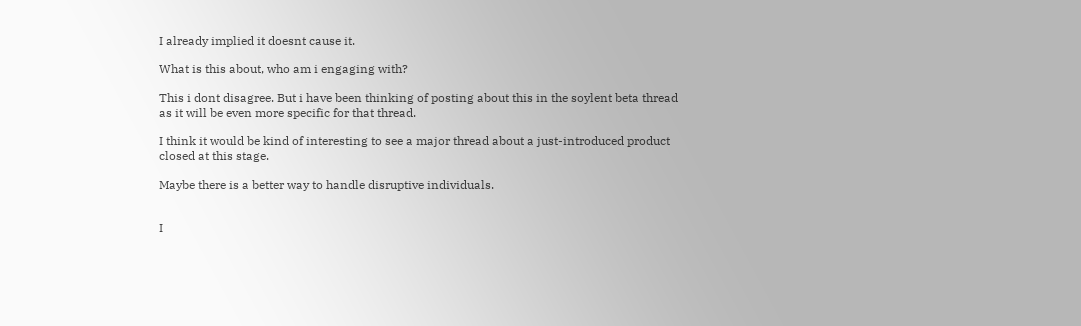I already implied it doesnt cause it.

What is this about, who am i engaging with?

This i dont disagree. But i have been thinking of posting about this in the soylent beta thread as it will be even more specific for that thread.

I think it would be kind of interesting to see a major thread about a just-introduced product closed at this stage.

Maybe there is a better way to handle disruptive individuals.


I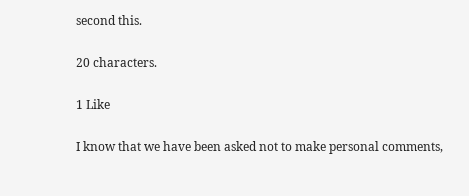second this.

20 characters.

1 Like

I know that we have been asked not to make personal comments,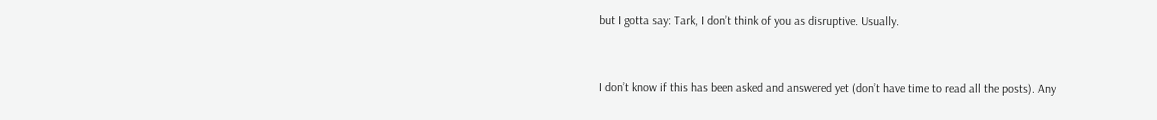but I gotta say: Tark, I don’t think of you as disruptive. Usually.


I don’t know if this has been asked and answered yet (don’t have time to read all the posts). Any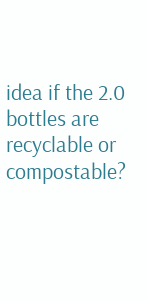idea if the 2.0 bottles are recyclable or compostable?